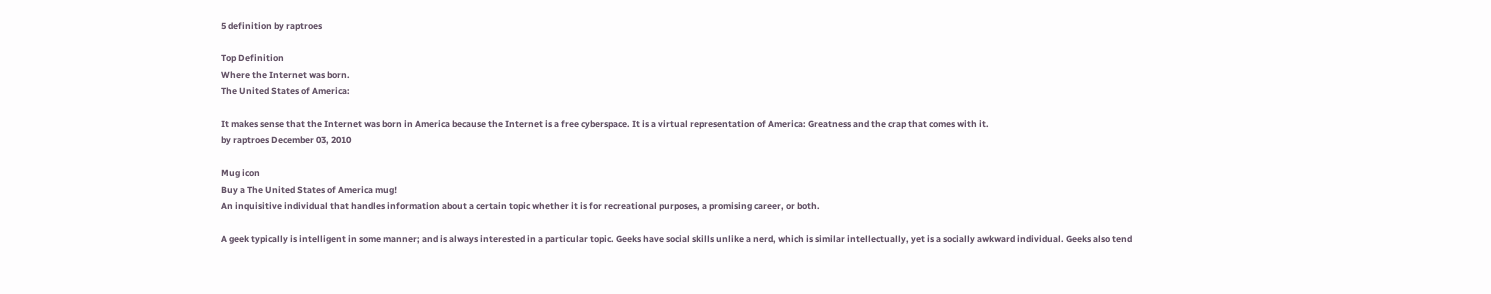5 definition by raptroes

Top Definition
Where the Internet was born.
The United States of America:

It makes sense that the Internet was born in America because the Internet is a free cyberspace. It is a virtual representation of America: Greatness and the crap that comes with it.
by raptroes December 03, 2010

Mug icon
Buy a The United States of America mug!
An inquisitive individual that handles information about a certain topic whether it is for recreational purposes, a promising career, or both.

A geek typically is intelligent in some manner; and is always interested in a particular topic. Geeks have social skills unlike a nerd, which is similar intellectually, yet is a socially awkward individual. Geeks also tend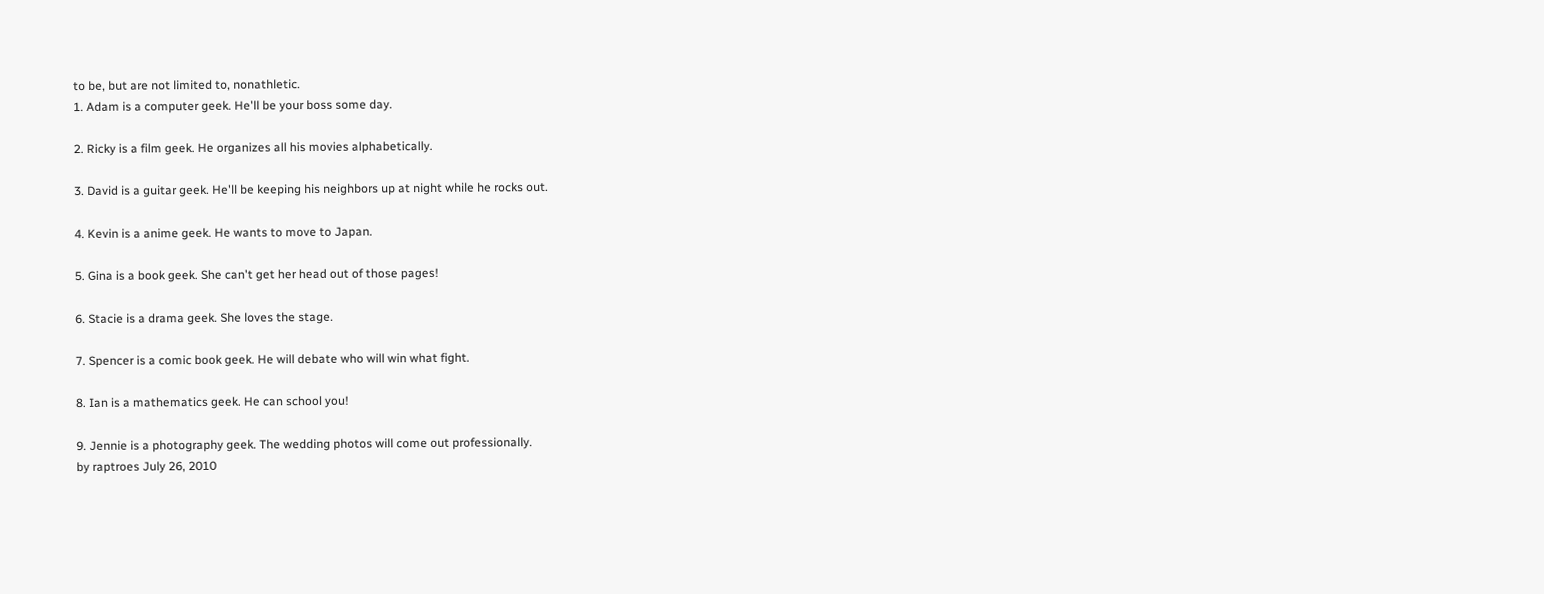to be, but are not limited to, nonathletic.
1. Adam is a computer geek. He'll be your boss some day.

2. Ricky is a film geek. He organizes all his movies alphabetically.

3. David is a guitar geek. He'll be keeping his neighbors up at night while he rocks out.

4. Kevin is a anime geek. He wants to move to Japan.

5. Gina is a book geek. She can't get her head out of those pages!

6. Stacie is a drama geek. She loves the stage.

7. Spencer is a comic book geek. He will debate who will win what fight.

8. Ian is a mathematics geek. He can school you!

9. Jennie is a photography geek. The wedding photos will come out professionally.
by raptroes July 26, 2010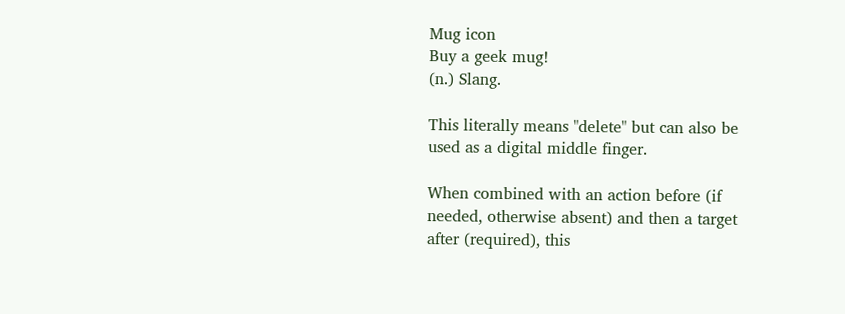Mug icon
Buy a geek mug!
(n.) Slang.

This literally means "delete" but can also be used as a digital middle finger.

When combined with an action before (if needed, otherwise absent) and then a target after (required), this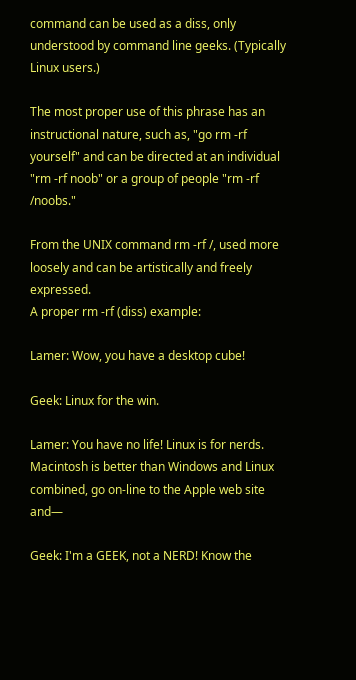command can be used as a diss, only understood by command line geeks. (Typically Linux users.)

The most proper use of this phrase has an instructional nature, such as, "go rm -rf yourself" and can be directed at an individual "rm -rf noob" or a group of people "rm -rf /noobs."

From the UNIX command rm -rf /, used more loosely and can be artistically and freely expressed.
A proper rm -rf (diss) example:

Lamer: Wow, you have a desktop cube!

Geek: Linux for the win.

Lamer: You have no life! Linux is for nerds. Macintosh is better than Windows and Linux combined, go on-line to the Apple web site and—

Geek: I'm a GEEK, not a NERD! Know the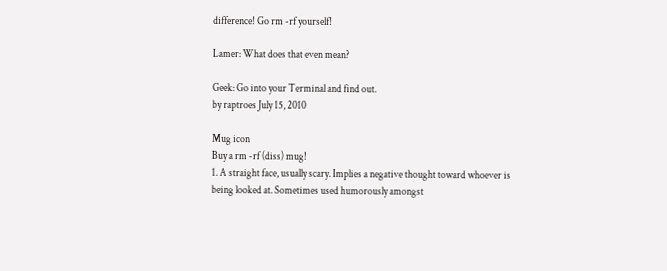difference! Go rm -rf yourself!

Lamer: What does that even mean?

Geek: Go into your Terminal and find out.
by raptroes July 15, 2010

Mug icon
Buy a rm -rf (diss) mug!
1. A straight face, usually scary. Implies a negative thought toward whoever is being looked at. Sometimes used humorously amongst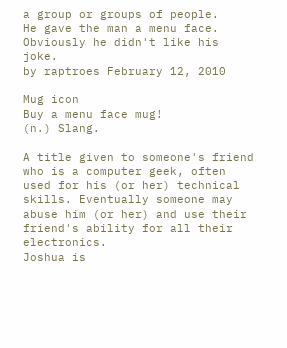a group or groups of people.
He gave the man a menu face. Obviously he didn't like his joke.
by raptroes February 12, 2010

Mug icon
Buy a menu face mug!
(n.) Slang.

A title given to someone's friend who is a computer geek, often used for his (or her) technical skills. Eventually someone may abuse him (or her) and use their friend's ability for all their electronics.
Joshua is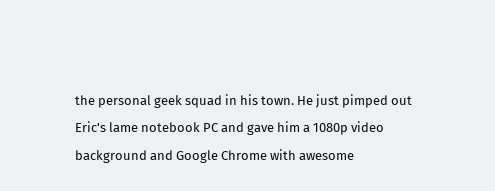the personal geek squad in his town. He just pimped out Eric's lame notebook PC and gave him a 1080p video background and Google Chrome with awesome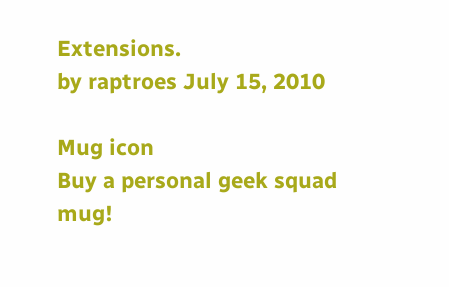Extensions.
by raptroes July 15, 2010

Mug icon
Buy a personal geek squad mug!